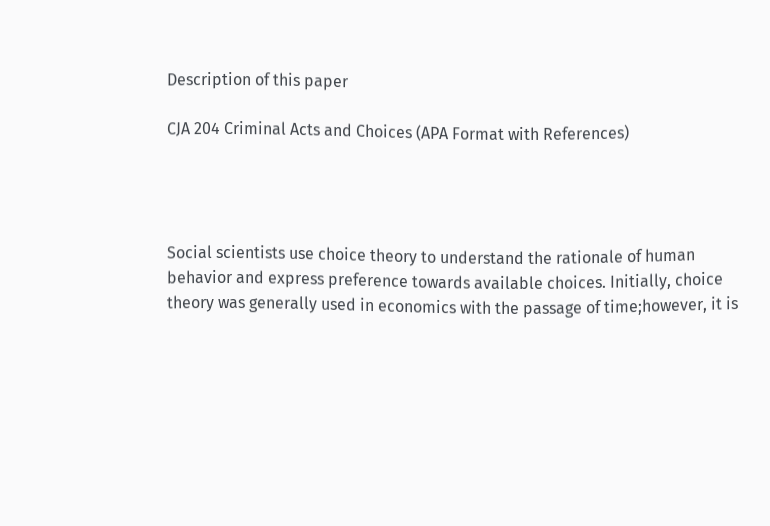Description of this paper

CJA 204 Criminal Acts and Choices (APA Format with References)




Social scientists use choice theory to understand the rationale of human behavior and express preference towards available choices. Initially, choice theory was generally used in economics with the passage of time;however, it is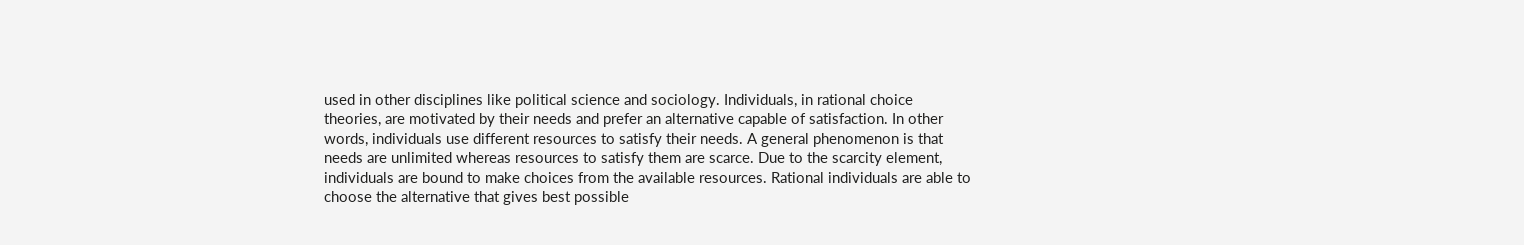used in other disciplines like political science and sociology. Individuals, in rational choice theories, are motivated by their needs and prefer an alternative capable of satisfaction. In other words, individuals use different resources to satisfy their needs. A general phenomenon is that needs are unlimited whereas resources to satisfy them are scarce. Due to the scarcity element, individuals are bound to make choices from the available resources. Rational individuals are able to choose the alternative that gives best possible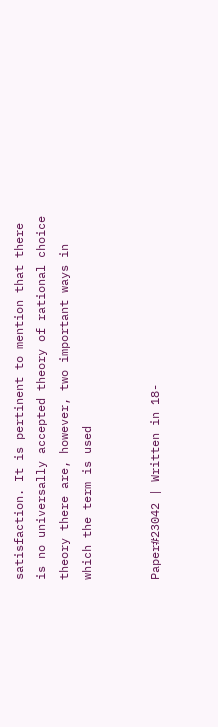satisfaction. It is pertinent to mention that there is no universally accepted theory of rational choice theory there are, however, two important ways in which the term is used


Paper#23042 | Written in 18-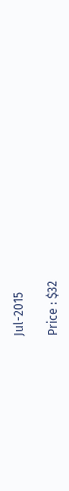Jul-2015

Price : $32